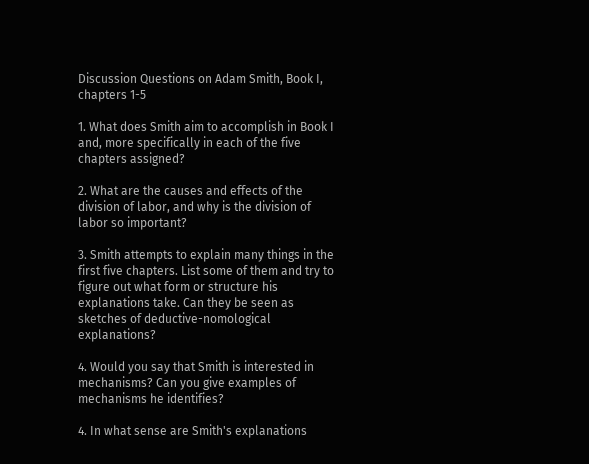Discussion Questions on Adam Smith, Book I, chapters 1-5

1. What does Smith aim to accomplish in Book I and, more specifically in each of the five chapters assigned?

2. What are the causes and effects of the division of labor, and why is the division of labor so important?

3. Smith attempts to explain many things in the first five chapters. List some of them and try to figure out what form or structure his explanations take. Can they be seen as sketches of deductive-nomological explanations?

4. Would you say that Smith is interested in mechanisms? Can you give examples of mechanisms he identifies?

4. In what sense are Smith's explanations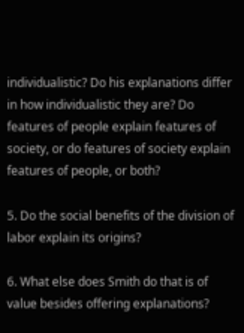individualistic? Do his explanations differ in how individualistic they are? Do features of people explain features of society, or do features of society explain features of people, or both?

5. Do the social benefits of the division of labor explain its origins?

6. What else does Smith do that is of value besides offering explanations?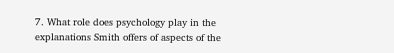7. What role does psychology play in the explanations Smith offers of aspects of the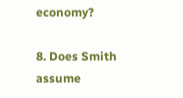economy?

8. Does Smith assume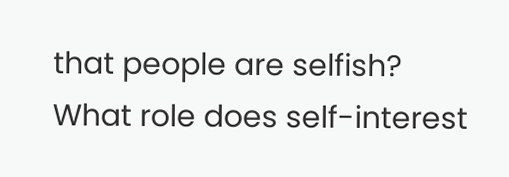that people are selfish? What role does self-interest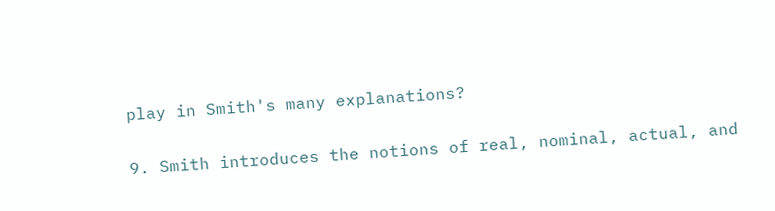play in Smith's many explanations?

9. Smith introduces the notions of real, nominal, actual, and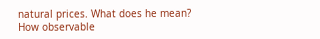natural prices. What does he mean? How observable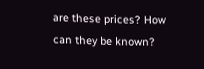are these prices? How can they be known?